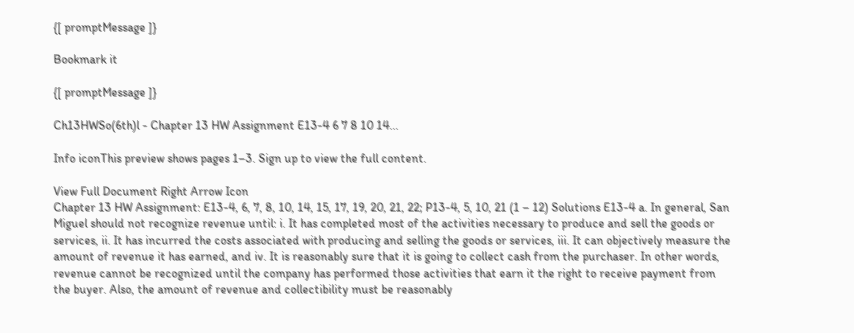{[ promptMessage ]}

Bookmark it

{[ promptMessage ]}

Ch13HWSo(6th)l - Chapter 13 HW Assignment E13-4 6 7 8 10 14...

Info iconThis preview shows pages 1–3. Sign up to view the full content.

View Full Document Right Arrow Icon
Chapter 13 HW Assignment: E13-4, 6, 7, 8, 10, 14, 15, 17, 19, 20, 21, 22; P13-4, 5, 10, 21 (1 – 12) Solutions E13-4 a. In general, San Miguel should not recognize revenue until: i. It has completed most of the activities necessary to produce and sell the goods or services, ii. It has incurred the costs associated with producing and selling the goods or services, iii. It can objectively measure the amount of revenue it has earned, and iv. It is reasonably sure that it is going to collect cash from the purchaser. In other words, revenue cannot be recognized until the company has performed those activities that earn it the right to receive payment from the buyer. Also, the amount of revenue and collectibility must be reasonably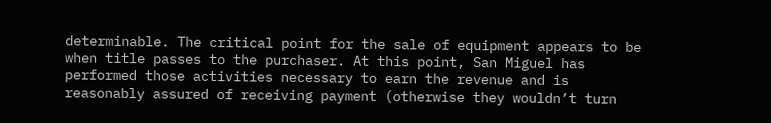determinable. The critical point for the sale of equipment appears to be when title passes to the purchaser. At this point, San Miguel has performed those activities necessary to earn the revenue and is reasonably assured of receiving payment (otherwise they wouldn’t turn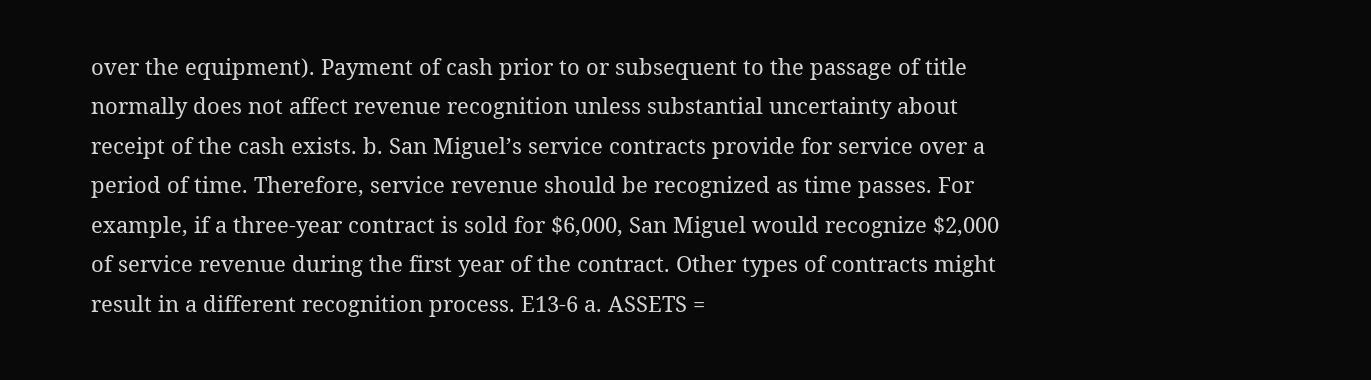over the equipment). Payment of cash prior to or subsequent to the passage of title normally does not affect revenue recognition unless substantial uncertainty about receipt of the cash exists. b. San Miguel’s service contracts provide for service over a period of time. Therefore, service revenue should be recognized as time passes. For example, if a three-year contract is sold for $6,000, San Miguel would recognize $2,000 of service revenue during the first year of the contract. Other types of contracts might result in a different recognition process. E13-6 a. ASSETS =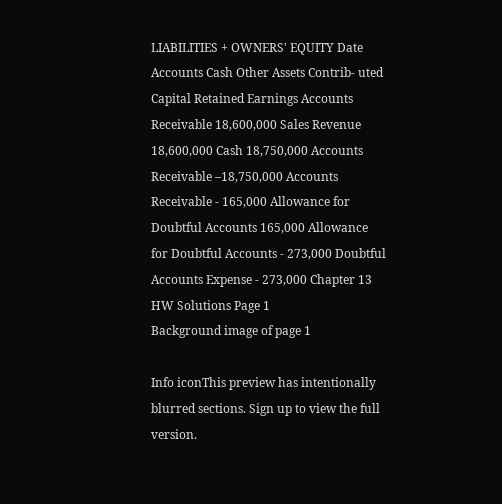LIABILITIES + OWNERS' EQUITY Date Accounts Cash Other Assets Contrib- uted Capital Retained Earnings Accounts Receivable 18,600,000 Sales Revenue 18,600,000 Cash 18,750,000 Accounts Receivable –18,750,000 Accounts Receivable - 165,000 Allowance for Doubtful Accounts 165,000 Allowance for Doubtful Accounts - 273,000 Doubtful Accounts Expense - 273,000 Chapter 13 HW Solutions Page 1
Background image of page 1

Info iconThis preview has intentionally blurred sections. Sign up to view the full version.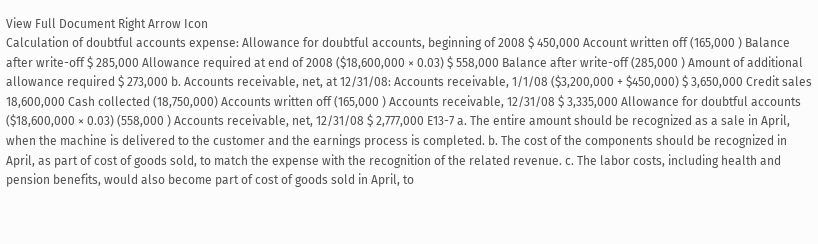View Full Document Right Arrow Icon
Calculation of doubtful accounts expense: Allowance for doubtful accounts, beginning of 2008 $ 450,000 Account written off (165,000 ) Balance after write-off $ 285,000 Allowance required at end of 2008 ($18,600,000 × 0.03) $ 558,000 Balance after write-off (285,000 ) Amount of additional allowance required $ 273,000 b. Accounts receivable, net, at 12/31/08: Accounts receivable, 1/1/08 ($3,200,000 + $450,000) $ 3,650,000 Credit sales 18,600,000 Cash collected (18,750,000) Accounts written off (165,000 ) Accounts receivable, 12/31/08 $ 3,335,000 Allowance for doubtful accounts ($18,600,000 × 0.03) (558,000 ) Accounts receivable, net, 12/31/08 $ 2,777,000 E13-7 a. The entire amount should be recognized as a sale in April, when the machine is delivered to the customer and the earnings process is completed. b. The cost of the components should be recognized in April, as part of cost of goods sold, to match the expense with the recognition of the related revenue. c. The labor costs, including health and pension benefits, would also become part of cost of goods sold in April, to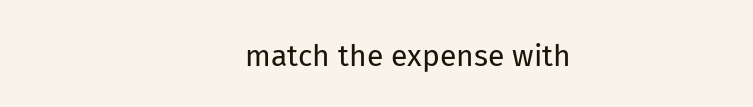match the expense with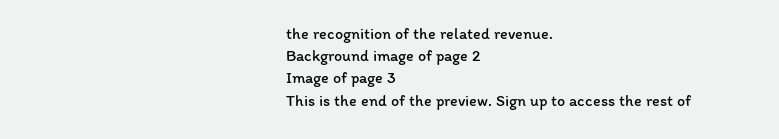the recognition of the related revenue.
Background image of page 2
Image of page 3
This is the end of the preview. Sign up to access the rest of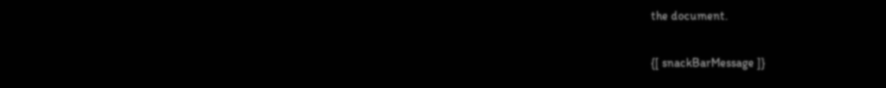the document.

{[ snackBarMessage ]}